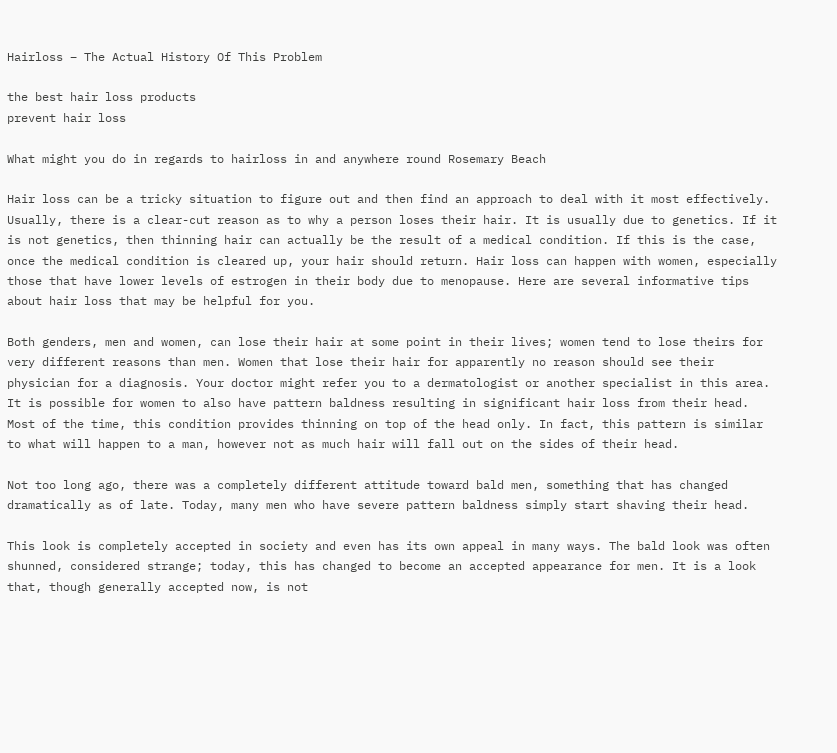Hairloss – The Actual History Of This Problem

the best hair loss products
prevent hair loss

What might you do in regards to hairloss in and anywhere round Rosemary Beach

Hair loss can be a tricky situation to figure out and then find an approach to deal with it most effectively. Usually, there is a clear-cut reason as to why a person loses their hair. It is usually due to genetics. If it is not genetics, then thinning hair can actually be the result of a medical condition. If this is the case, once the medical condition is cleared up, your hair should return. Hair loss can happen with women, especially those that have lower levels of estrogen in their body due to menopause. Here are several informative tips about hair loss that may be helpful for you.

Both genders, men and women, can lose their hair at some point in their lives; women tend to lose theirs for very different reasons than men. Women that lose their hair for apparently no reason should see their physician for a diagnosis. Your doctor might refer you to a dermatologist or another specialist in this area. It is possible for women to also have pattern baldness resulting in significant hair loss from their head. Most of the time, this condition provides thinning on top of the head only. In fact, this pattern is similar to what will happen to a man, however not as much hair will fall out on the sides of their head.

Not too long ago, there was a completely different attitude toward bald men, something that has changed dramatically as of late. Today, many men who have severe pattern baldness simply start shaving their head.

This look is completely accepted in society and even has its own appeal in many ways. The bald look was often shunned, considered strange; today, this has changed to become an accepted appearance for men. It is a look that, though generally accepted now, is not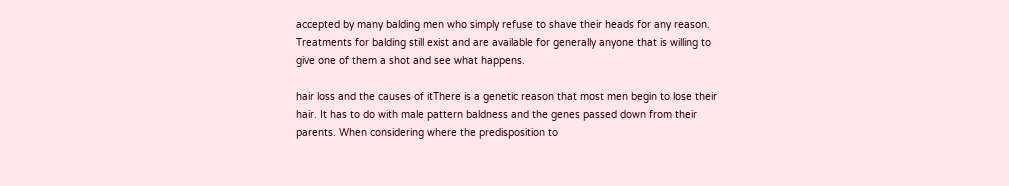accepted by many balding men who simply refuse to shave their heads for any reason. Treatments for balding still exist and are available for generally anyone that is willing to give one of them a shot and see what happens.

hair loss and the causes of itThere is a genetic reason that most men begin to lose their hair. It has to do with male pattern baldness and the genes passed down from their parents. When considering where the predisposition to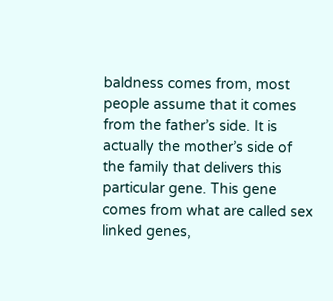baldness comes from, most people assume that it comes from the father’s side. It is actually the mother’s side of the family that delivers this particular gene. This gene comes from what are called sex linked genes,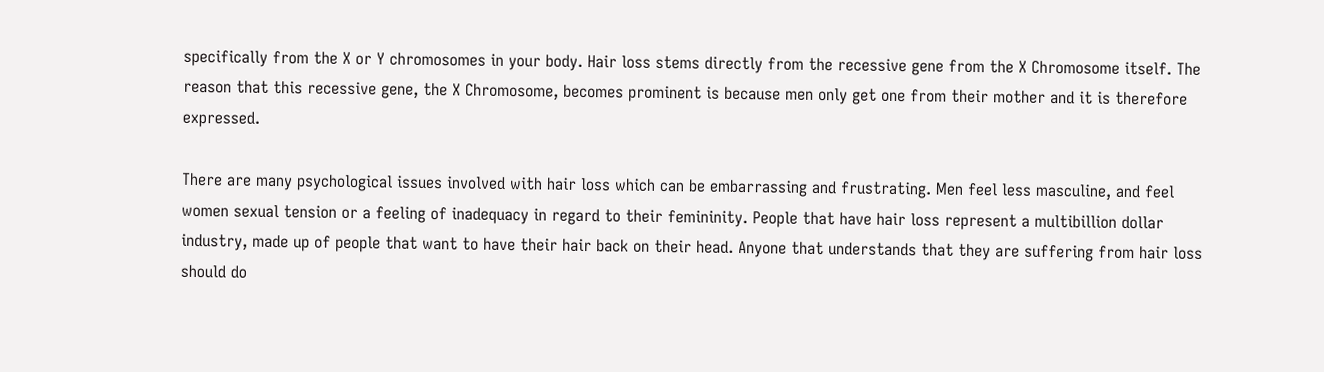specifically from the X or Y chromosomes in your body. Hair loss stems directly from the recessive gene from the X Chromosome itself. The reason that this recessive gene, the X Chromosome, becomes prominent is because men only get one from their mother and it is therefore expressed.

There are many psychological issues involved with hair loss which can be embarrassing and frustrating. Men feel less masculine, and feel women sexual tension or a feeling of inadequacy in regard to their femininity. People that have hair loss represent a multibillion dollar industry, made up of people that want to have their hair back on their head. Anyone that understands that they are suffering from hair loss should do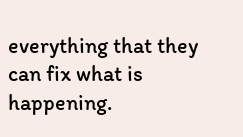everything that they can fix what is happening.